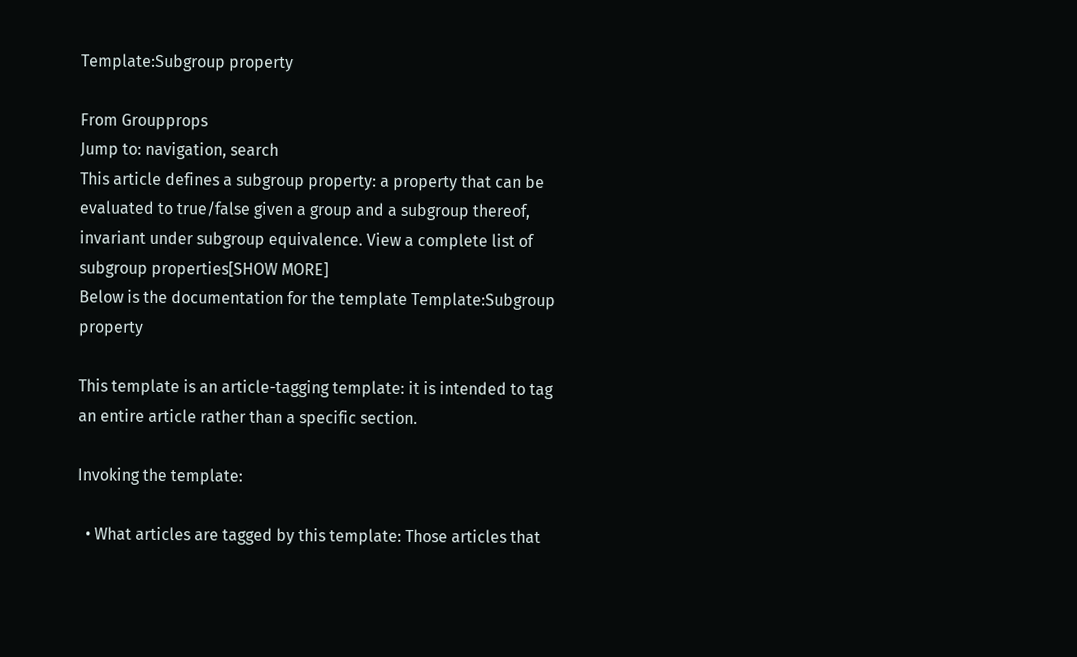Template:Subgroup property

From Groupprops
Jump to: navigation, search
This article defines a subgroup property: a property that can be evaluated to true/false given a group and a subgroup thereof, invariant under subgroup equivalence. View a complete list of subgroup properties[SHOW MORE]
Below is the documentation for the template Template:Subgroup property

This template is an article-tagging template: it is intended to tag an entire article rather than a specific section.

Invoking the template:

  • What articles are tagged by this template: Those articles that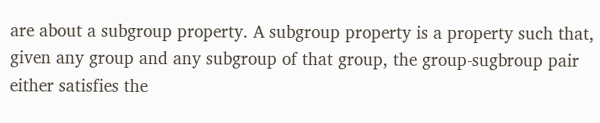are about a subgroup property. A subgroup property is a property such that, given any group and any subgroup of that group, the group-sugbroup pair either satisfies the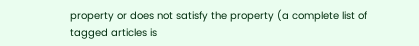property or does not satisfy the property (a complete list of tagged articles is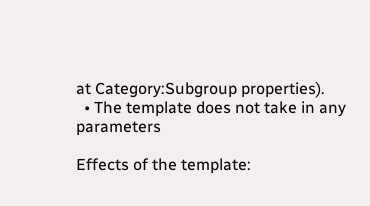at Category:Subgroup properties).
  • The template does not take in any parameters

Effects of the template: